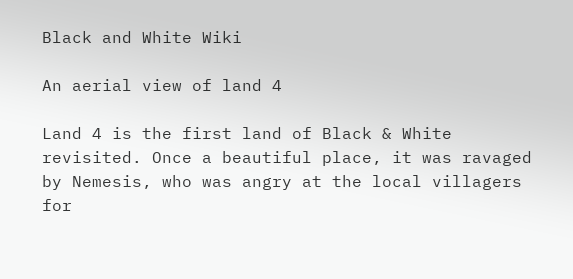Black and White Wiki

An aerial view of land 4

Land 4 is the first land of Black & White revisited. Once a beautiful place, it was ravaged by Nemesis, who was angry at the local villagers for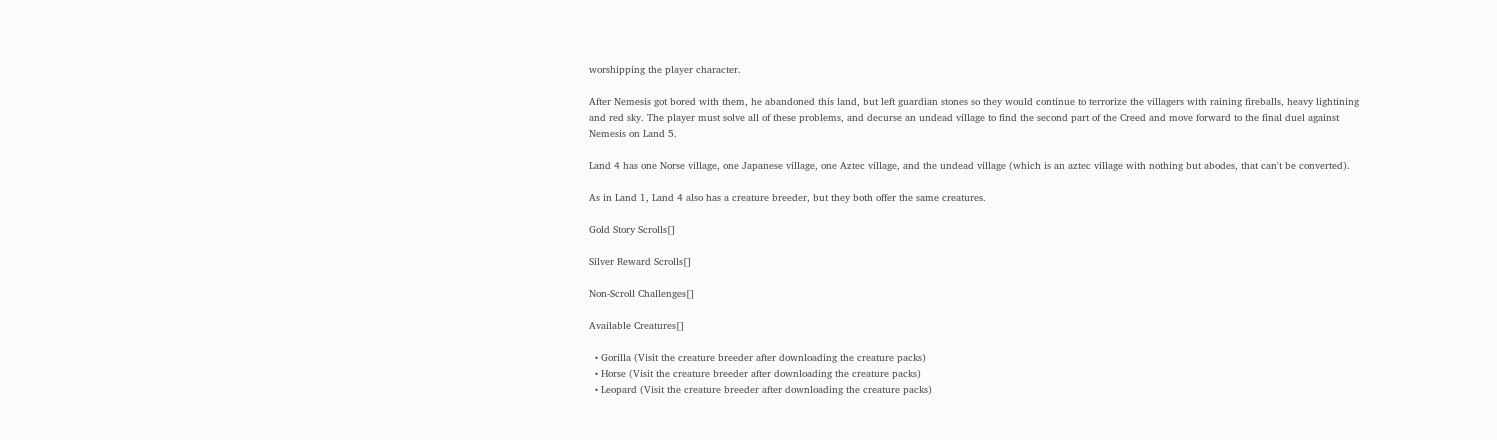worshipping the player character.

After Nemesis got bored with them, he abandoned this land, but left guardian stones so they would continue to terrorize the villagers with raining fireballs, heavy lightining and red sky. The player must solve all of these problems, and decurse an undead village to find the second part of the Creed and move forward to the final duel against Nemesis on Land 5.

Land 4 has one Norse village, one Japanese village, one Aztec village, and the undead village (which is an aztec village with nothing but abodes, that can't be converted).

As in Land 1, Land 4 also has a creature breeder, but they both offer the same creatures.

Gold Story Scrolls[]

Silver Reward Scrolls[]

Non-Scroll Challenges[]

Available Creatures[]

  • Gorilla (Visit the creature breeder after downloading the creature packs)
  • Horse (Visit the creature breeder after downloading the creature packs)
  • Leopard (Visit the creature breeder after downloading the creature packs)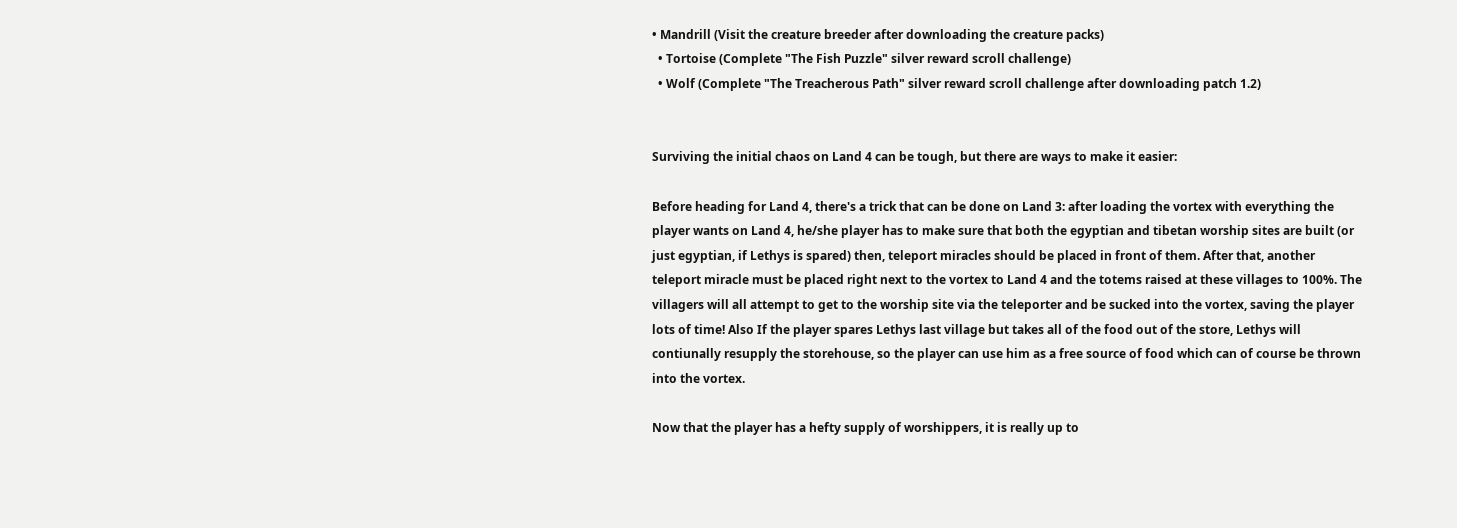• Mandrill (Visit the creature breeder after downloading the creature packs)
  • Tortoise (Complete "The Fish Puzzle" silver reward scroll challenge)
  • Wolf (Complete "The Treacherous Path" silver reward scroll challenge after downloading patch 1.2)


Surviving the initial chaos on Land 4 can be tough, but there are ways to make it easier:

Before heading for Land 4, there's a trick that can be done on Land 3: after loading the vortex with everything the player wants on Land 4, he/she player has to make sure that both the egyptian and tibetan worship sites are built (or just egyptian, if Lethys is spared) then, teleport miracles should be placed in front of them. After that, another teleport miracle must be placed right next to the vortex to Land 4 and the totems raised at these villages to 100%. The villagers will all attempt to get to the worship site via the teleporter and be sucked into the vortex, saving the player lots of time! Also If the player spares Lethys last village but takes all of the food out of the store, Lethys will contiunally resupply the storehouse, so the player can use him as a free source of food which can of course be thrown into the vortex.

Now that the player has a hefty supply of worshippers, it is really up to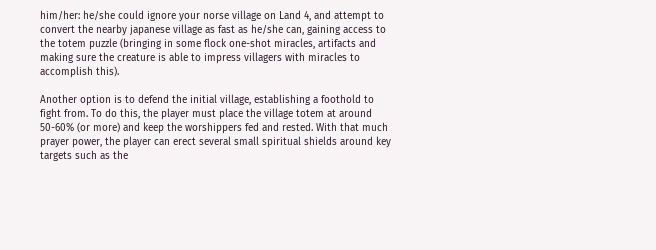him/her: he/she could ignore your norse village on Land 4, and attempt to convert the nearby japanese village as fast as he/she can, gaining access to the totem puzzle (bringing in some flock one-shot miracles, artifacts and making sure the creature is able to impress villagers with miracles to accomplish this).

Another option is to defend the initial village, establishing a foothold to fight from. To do this, the player must place the village totem at around 50-60% (or more) and keep the worshippers fed and rested. With that much prayer power, the player can erect several small spiritual shields around key targets such as the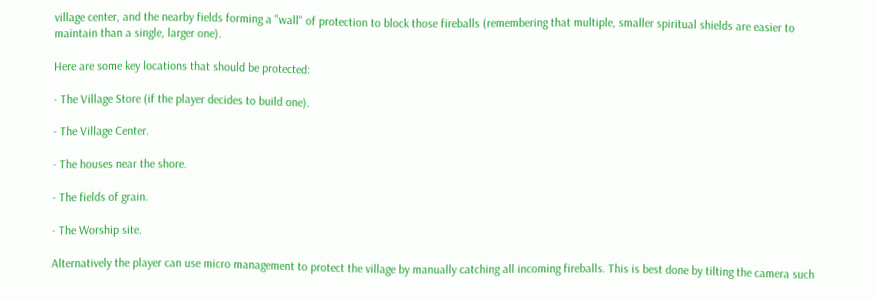village center, and the nearby fields forming a "wall" of protection to block those fireballs (remembering that multiple, smaller spiritual shields are easier to maintain than a single, larger one).

Here are some key locations that should be protected:

- The Village Store (if the player decides to build one).

- The Village Center.

- The houses near the shore.

- The fields of grain.

- The Worship site.

Alternatively the player can use micro management to protect the village by manually catching all incoming fireballs. This is best done by tilting the camera such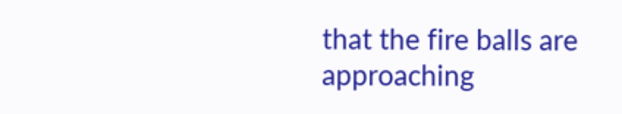that the fire balls are approaching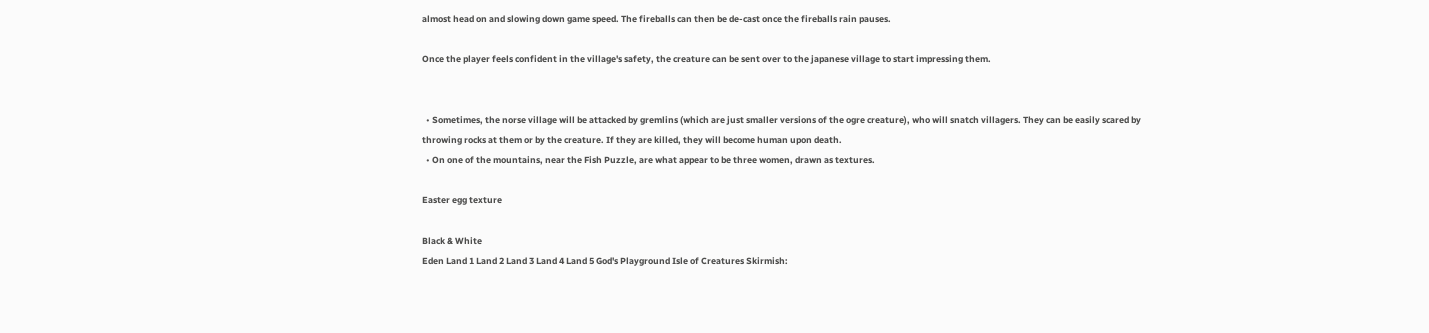almost head on and slowing down game speed. The fireballs can then be de-cast once the fireballs rain pauses.

Once the player feels confident in the village's safety, the creature can be sent over to the japanese village to start impressing them.


  • Sometimes, the norse village will be attacked by gremlins (which are just smaller versions of the ogre creature), who will snatch villagers. They can be easily scared by throwing rocks at them or by the creature. If they are killed, they will become human upon death.
  • On one of the mountains, near the Fish Puzzle, are what appear to be three women, drawn as textures.

Easter egg texture

Black & White
Eden Land 1 Land 2 Land 3 Land 4 Land 5 God's Playground Isle of Creatures Skirmish: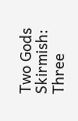Two Gods Skirmish: Three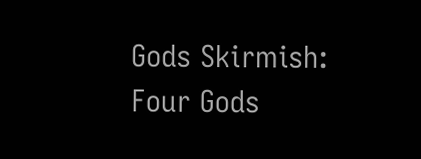Gods Skirmish: Four Gods